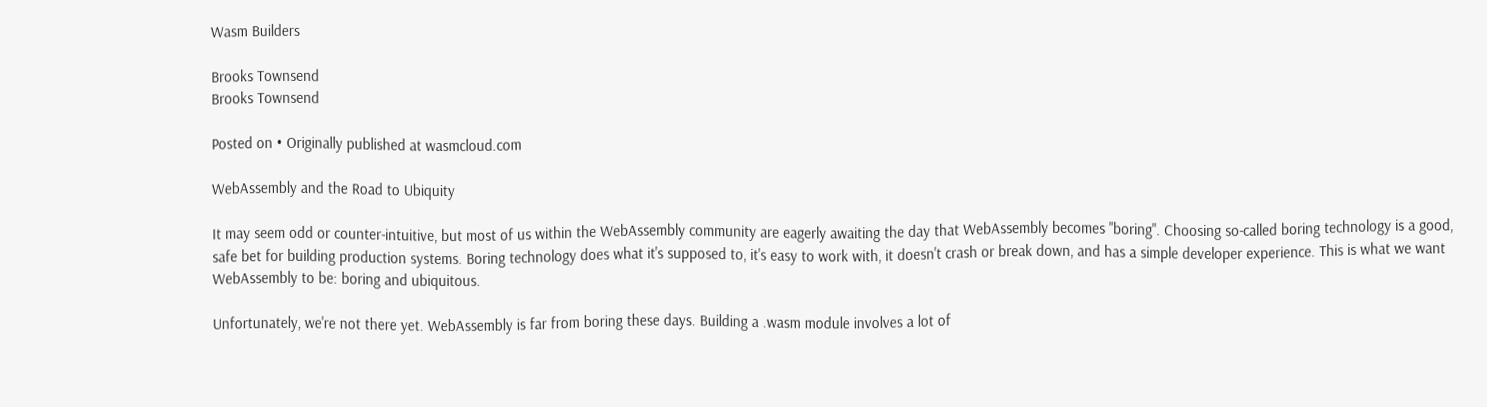Wasm Builders

Brooks Townsend
Brooks Townsend

Posted on • Originally published at wasmcloud.com

WebAssembly and the Road to Ubiquity

It may seem odd or counter-intuitive, but most of us within the WebAssembly community are eagerly awaiting the day that WebAssembly becomes "boring". Choosing so-called boring technology is a good, safe bet for building production systems. Boring technology does what it's supposed to, it's easy to work with, it doesn't crash or break down, and has a simple developer experience. This is what we want WebAssembly to be: boring and ubiquitous.

Unfortunately, we're not there yet. WebAssembly is far from boring these days. Building a .wasm module involves a lot of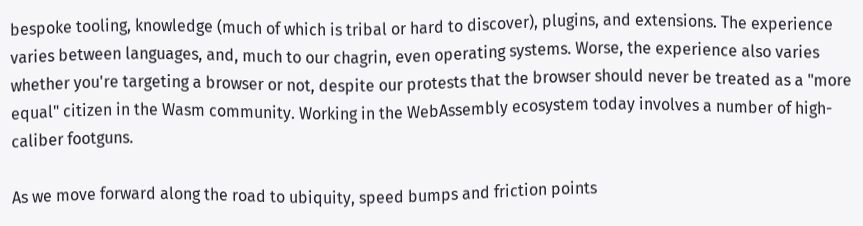bespoke tooling, knowledge (much of which is tribal or hard to discover), plugins, and extensions. The experience varies between languages, and, much to our chagrin, even operating systems. Worse, the experience also varies whether you're targeting a browser or not, despite our protests that the browser should never be treated as a "more equal" citizen in the Wasm community. Working in the WebAssembly ecosystem today involves a number of high-caliber footguns.

As we move forward along the road to ubiquity, speed bumps and friction points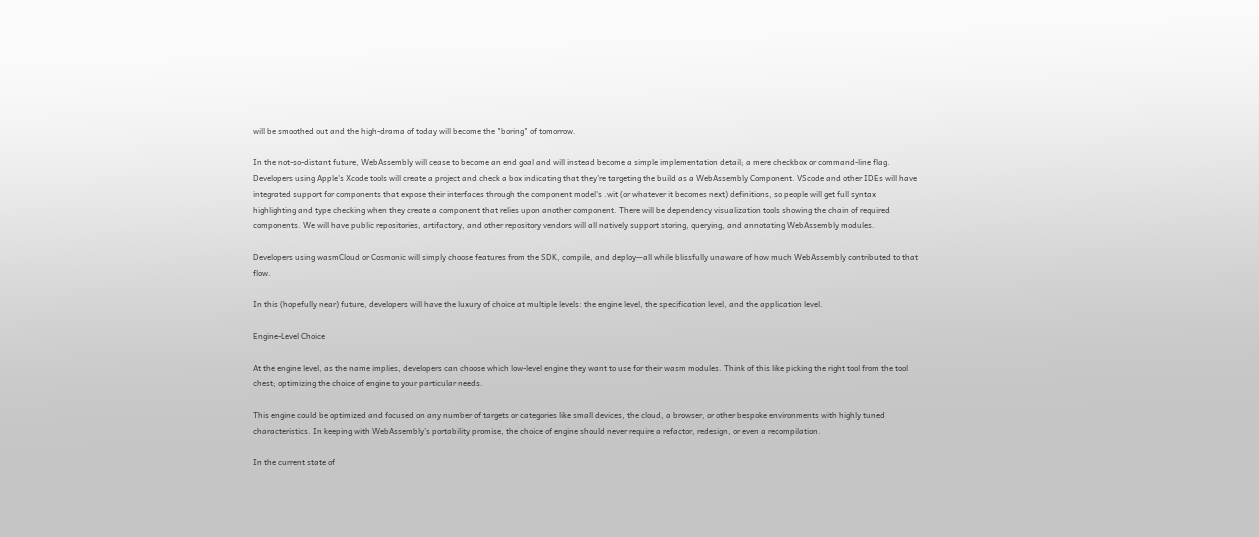will be smoothed out and the high-drama of today will become the "boring" of tomorrow.

In the not-so-distant future, WebAssembly will cease to become an end goal and will instead become a simple implementation detail; a mere checkbox or command-line flag. Developers using Apple's Xcode tools will create a project and check a box indicating that they're targeting the build as a WebAssembly Component. VScode and other IDEs will have integrated support for components that expose their interfaces through the component model's .wit (or whatever it becomes next) definitions, so people will get full syntax highlighting and type checking when they create a component that relies upon another component. There will be dependency visualization tools showing the chain of required components. We will have public repositories, artifactory, and other repository vendors will all natively support storing, querying, and annotating WebAssembly modules.

Developers using wasmCloud or Cosmonic will simply choose features from the SDK, compile, and deploy—all while blissfully unaware of how much WebAssembly contributed to that flow.

In this (hopefully near) future, developers will have the luxury of choice at multiple levels: the engine level, the specification level, and the application level.

Engine-Level Choice

At the engine level, as the name implies, developers can choose which low-level engine they want to use for their wasm modules. Think of this like picking the right tool from the tool chest; optimizing the choice of engine to your particular needs.

This engine could be optimized and focused on any number of targets or categories like small devices, the cloud, a browser, or other bespoke environments with highly tuned characteristics. In keeping with WebAssembly's portability promise, the choice of engine should never require a refactor, redesign, or even a recompilation.

In the current state of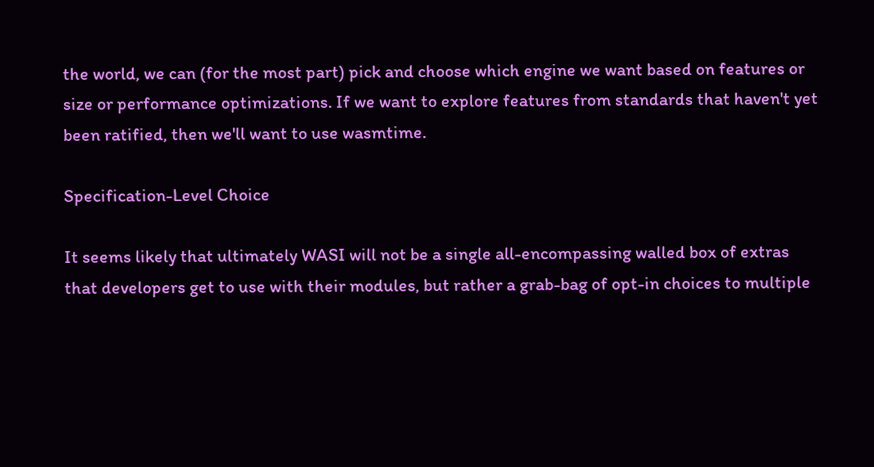the world, we can (for the most part) pick and choose which engine we want based on features or size or performance optimizations. If we want to explore features from standards that haven't yet been ratified, then we'll want to use wasmtime.

Specification-Level Choice

It seems likely that ultimately WASI will not be a single all-encompassing walled box of extras that developers get to use with their modules, but rather a grab-bag of opt-in choices to multiple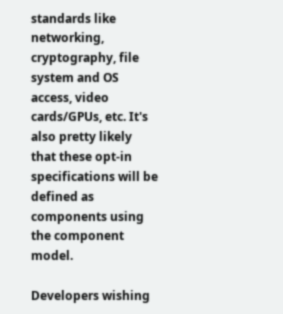standards like networking, cryptography, file system and OS access, video cards/GPUs, etc. It's also pretty likely that these opt-in specifications will be defined as components using the component model.

Developers wishing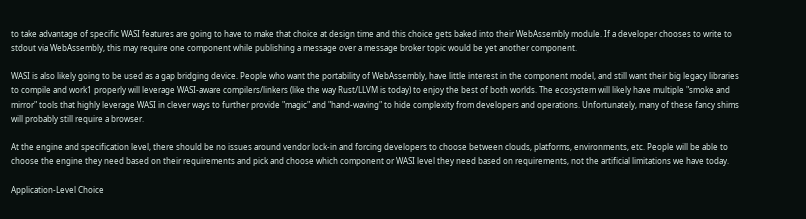to take advantage of specific WASI features are going to have to make that choice at design time and this choice gets baked into their WebAssembly module. If a developer chooses to write to stdout via WebAssembly, this may require one component while publishing a message over a message broker topic would be yet another component.

WASI is also likely going to be used as a gap bridging device. People who want the portability of WebAssembly, have little interest in the component model, and still want their big legacy libraries to compile and work1 properly will leverage WASI-aware compilers/linkers (like the way Rust/LLVM is today) to enjoy the best of both worlds. The ecosystem will likely have multiple "smoke and mirror" tools that highly leverage WASI in clever ways to further provide "magic" and "hand-waving" to hide complexity from developers and operations. Unfortunately, many of these fancy shims will probably still require a browser.

At the engine and specification level, there should be no issues around vendor lock-in and forcing developers to choose between clouds, platforms, environments, etc. People will be able to choose the engine they need based on their requirements and pick and choose which component or WASI level they need based on requirements, not the artificial limitations we have today.

Application-Level Choice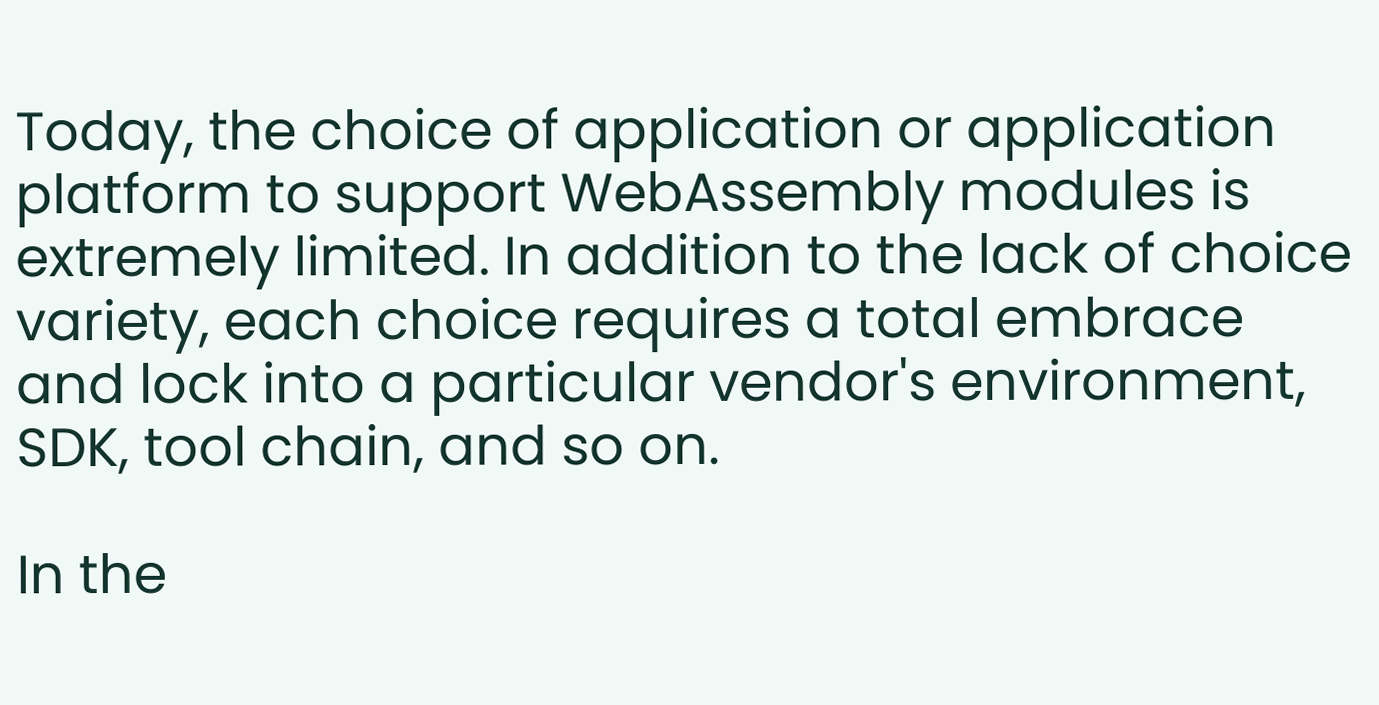Today, the choice of application or application platform to support WebAssembly modules is extremely limited. In addition to the lack of choice variety, each choice requires a total embrace and lock into a particular vendor's environment, SDK, tool chain, and so on.

In the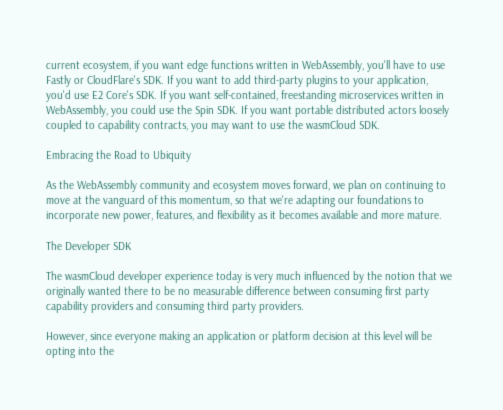current ecosystem, if you want edge functions written in WebAssembly, you'll have to use Fastly or CloudFlare's SDK. If you want to add third-party plugins to your application, you'd use E2 Core's SDK. If you want self-contained, freestanding microservices written in WebAssembly, you could use the Spin SDK. If you want portable distributed actors loosely coupled to capability contracts, you may want to use the wasmCloud SDK.

Embracing the Road to Ubiquity

As the WebAssembly community and ecosystem moves forward, we plan on continuing to move at the vanguard of this momentum, so that we're adapting our foundations to incorporate new power, features, and flexibility as it becomes available and more mature.

The Developer SDK

The wasmCloud developer experience today is very much influenced by the notion that we originally wanted there to be no measurable difference between consuming first party capability providers and consuming third party providers.

However, since everyone making an application or platform decision at this level will be opting into the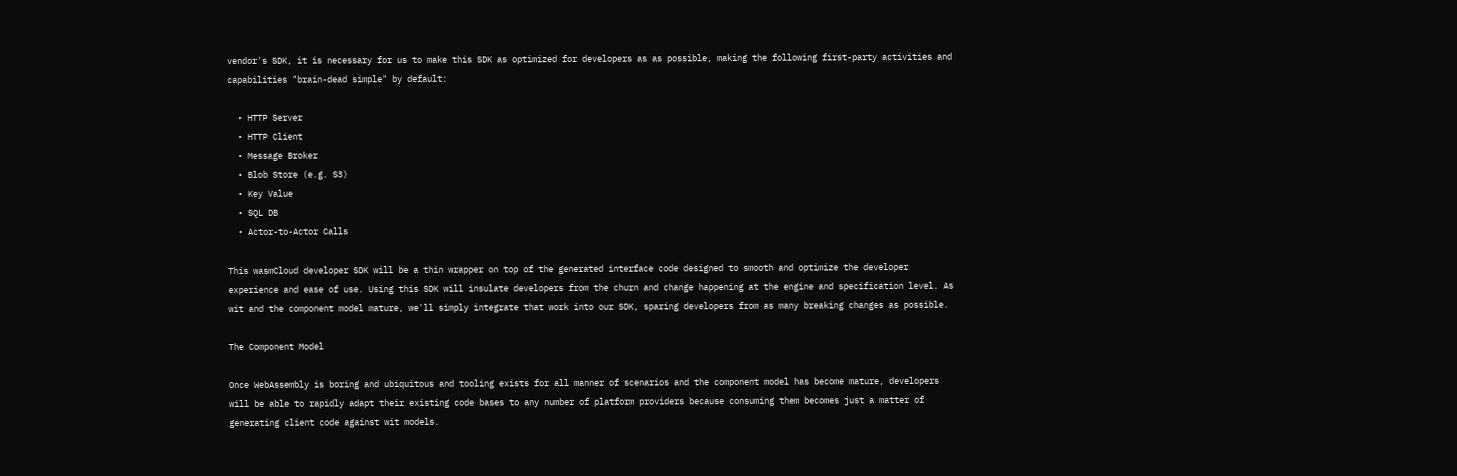vendor's SDK, it is necessary for us to make this SDK as optimized for developers as as possible, making the following first-party activities and capabilities "brain-dead simple" by default:

  • HTTP Server
  • HTTP Client
  • Message Broker
  • Blob Store (e.g. S3)
  • Key Value
  • SQL DB
  • Actor-to-Actor Calls

This wasmCloud developer SDK will be a thin wrapper on top of the generated interface code designed to smooth and optimize the developer experience and ease of use. Using this SDK will insulate developers from the churn and change happening at the engine and specification level. As wit and the component model mature, we'll simply integrate that work into our SDK, sparing developers from as many breaking changes as possible.

The Component Model

Once WebAssembly is boring and ubiquitous and tooling exists for all manner of scenarios and the component model has become mature, developers will be able to rapidly adapt their existing code bases to any number of platform providers because consuming them becomes just a matter of generating client code against wit models.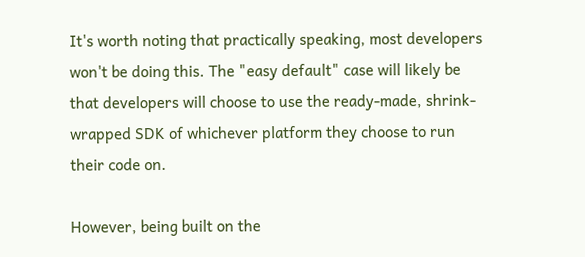It's worth noting that practically speaking, most developers won't be doing this. The "easy default" case will likely be that developers will choose to use the ready-made, shrink-wrapped SDK of whichever platform they choose to run their code on.

However, being built on the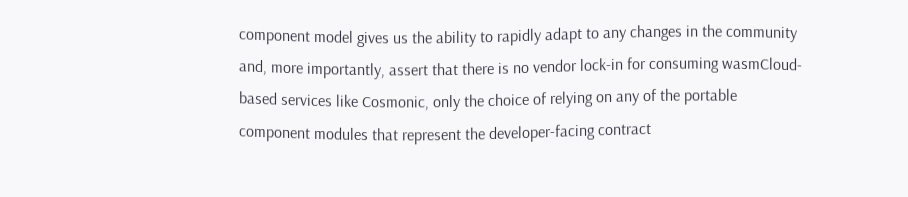component model gives us the ability to rapidly adapt to any changes in the community and, more importantly, assert that there is no vendor lock-in for consuming wasmCloud-based services like Cosmonic, only the choice of relying on any of the portable component modules that represent the developer-facing contract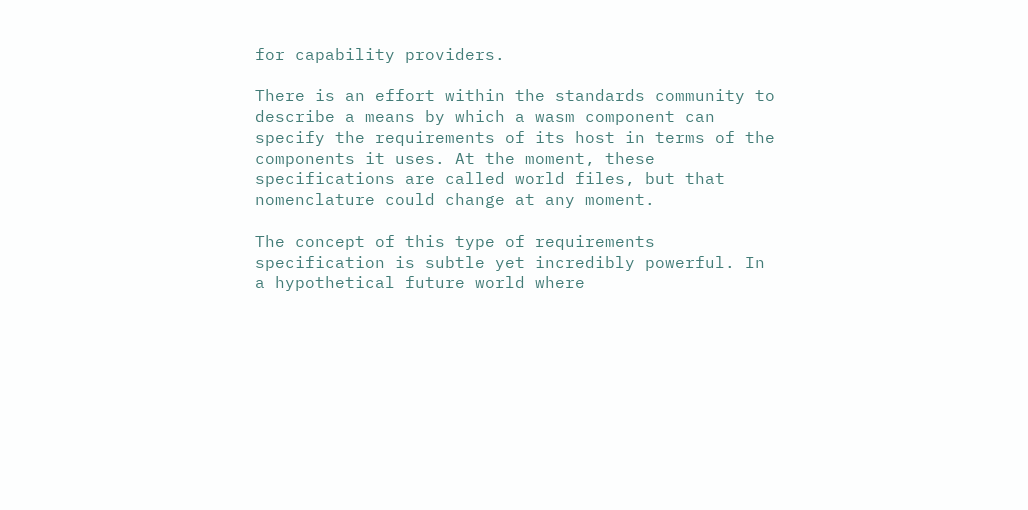for capability providers.

There is an effort within the standards community to describe a means by which a wasm component can specify the requirements of its host in terms of the components it uses. At the moment, these specifications are called world files, but that nomenclature could change at any moment.

The concept of this type of requirements specification is subtle yet incredibly powerful. In a hypothetical future world where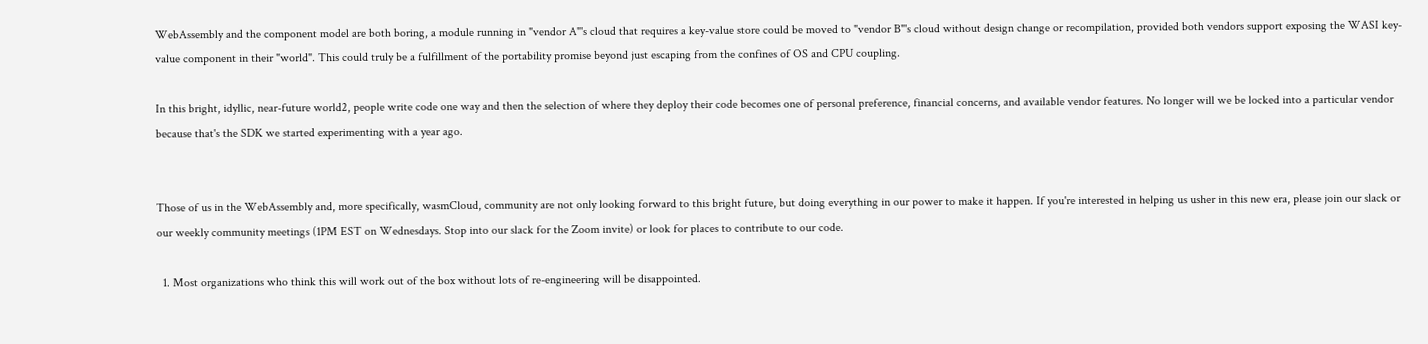WebAssembly and the component model are both boring, a module running in "vendor A"'s cloud that requires a key-value store could be moved to "vendor B"'s cloud without design change or recompilation, provided both vendors support exposing the WASI key-value component in their "world". This could truly be a fulfillment of the portability promise beyond just escaping from the confines of OS and CPU coupling.

In this bright, idyllic, near-future world2, people write code one way and then the selection of where they deploy their code becomes one of personal preference, financial concerns, and available vendor features. No longer will we be locked into a particular vendor because that's the SDK we started experimenting with a year ago.


Those of us in the WebAssembly and, more specifically, wasmCloud, community are not only looking forward to this bright future, but doing everything in our power to make it happen. If you're interested in helping us usher in this new era, please join our slack or our weekly community meetings (1PM EST on Wednesdays. Stop into our slack for the Zoom invite) or look for places to contribute to our code.

  1. Most organizations who think this will work out of the box without lots of re-engineering will be disappointed.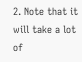2. Note that it will take a lot of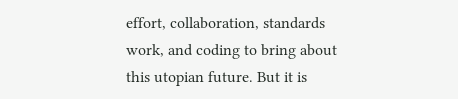effort, collaboration, standards work, and coding to bring about this utopian future. But it is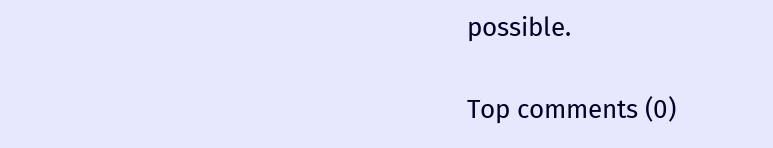possible.

Top comments (0)